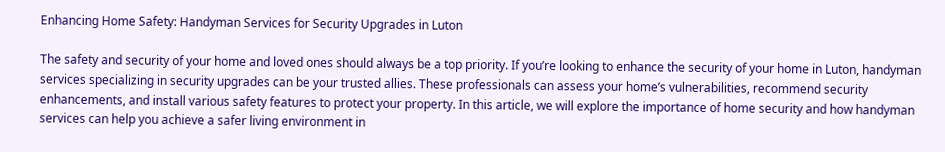Enhancing Home Safety: Handyman Services for Security Upgrades in Luton

The safety and security of your home and loved ones should always be a top priority. If you’re looking to enhance the security of your home in Luton, handyman services specializing in security upgrades can be your trusted allies. These professionals can assess your home’s vulnerabilities, recommend security enhancements, and install various safety features to protect your property. In this article, we will explore the importance of home security and how handyman services can help you achieve a safer living environment in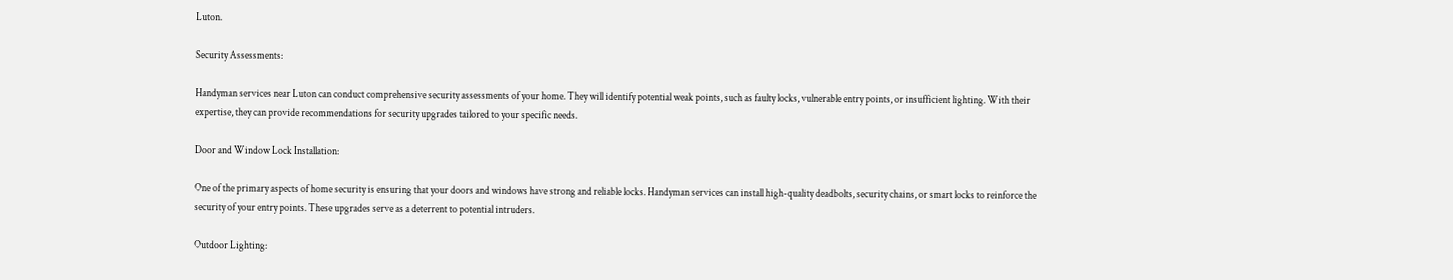Luton.

Security Assessments:

Handyman services near Luton can conduct comprehensive security assessments of your home. They will identify potential weak points, such as faulty locks, vulnerable entry points, or insufficient lighting. With their expertise, they can provide recommendations for security upgrades tailored to your specific needs.

Door and Window Lock Installation:

One of the primary aspects of home security is ensuring that your doors and windows have strong and reliable locks. Handyman services can install high-quality deadbolts, security chains, or smart locks to reinforce the security of your entry points. These upgrades serve as a deterrent to potential intruders.

Outdoor Lighting: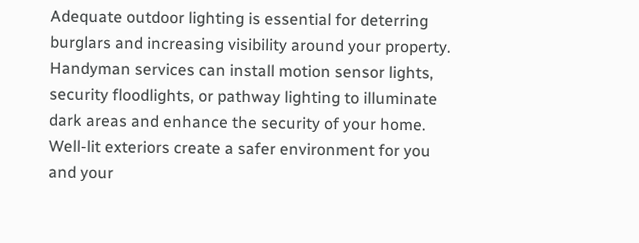Adequate outdoor lighting is essential for deterring burglars and increasing visibility around your property. Handyman services can install motion sensor lights, security floodlights, or pathway lighting to illuminate dark areas and enhance the security of your home. Well-lit exteriors create a safer environment for you and your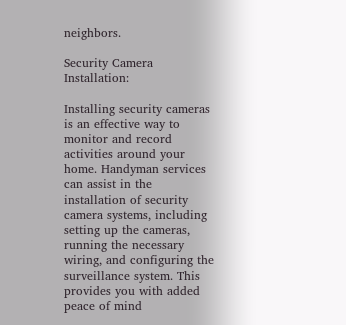neighbors.

Security Camera Installation:

Installing security cameras is an effective way to monitor and record activities around your home. Handyman services can assist in the installation of security camera systems, including setting up the cameras, running the necessary wiring, and configuring the surveillance system. This provides you with added peace of mind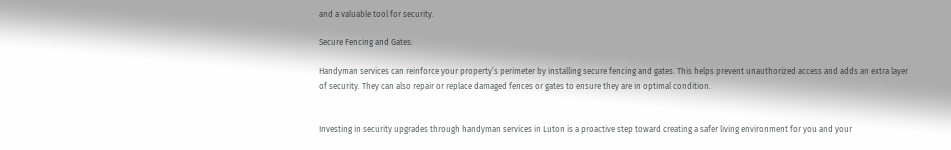and a valuable tool for security.

Secure Fencing and Gates:

Handyman services can reinforce your property’s perimeter by installing secure fencing and gates. This helps prevent unauthorized access and adds an extra layer of security. They can also repair or replace damaged fences or gates to ensure they are in optimal condition.


Investing in security upgrades through handyman services in Luton is a proactive step toward creating a safer living environment for you and your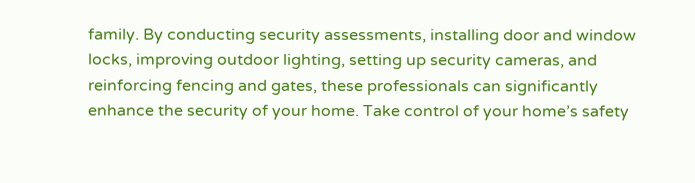family. By conducting security assessments, installing door and window locks, improving outdoor lighting, setting up security cameras, and reinforcing fencing and gates, these professionals can significantly enhance the security of your home. Take control of your home’s safety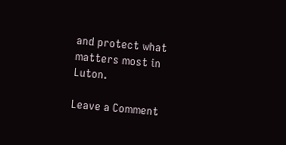and protect what matters most in Luton.

Leave a Comment